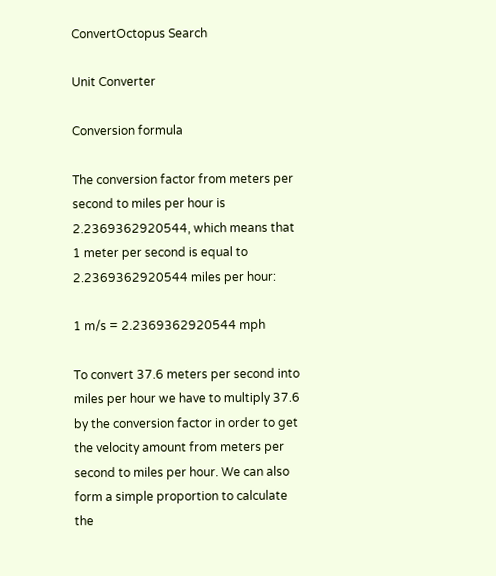ConvertOctopus Search

Unit Converter

Conversion formula

The conversion factor from meters per second to miles per hour is 2.2369362920544, which means that 1 meter per second is equal to 2.2369362920544 miles per hour:

1 m/s = 2.2369362920544 mph

To convert 37.6 meters per second into miles per hour we have to multiply 37.6 by the conversion factor in order to get the velocity amount from meters per second to miles per hour. We can also form a simple proportion to calculate the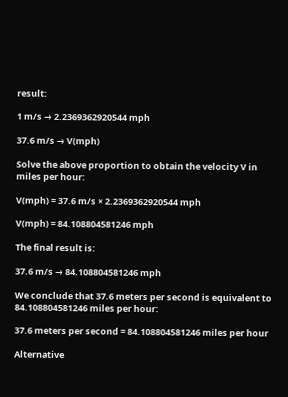result:

1 m/s → 2.2369362920544 mph

37.6 m/s → V(mph)

Solve the above proportion to obtain the velocity V in miles per hour:

V(mph) = 37.6 m/s × 2.2369362920544 mph

V(mph) = 84.108804581246 mph

The final result is:

37.6 m/s → 84.108804581246 mph

We conclude that 37.6 meters per second is equivalent to 84.108804581246 miles per hour:

37.6 meters per second = 84.108804581246 miles per hour

Alternative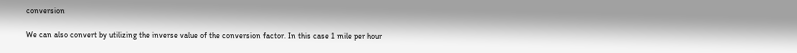conversion

We can also convert by utilizing the inverse value of the conversion factor. In this case 1 mile per hour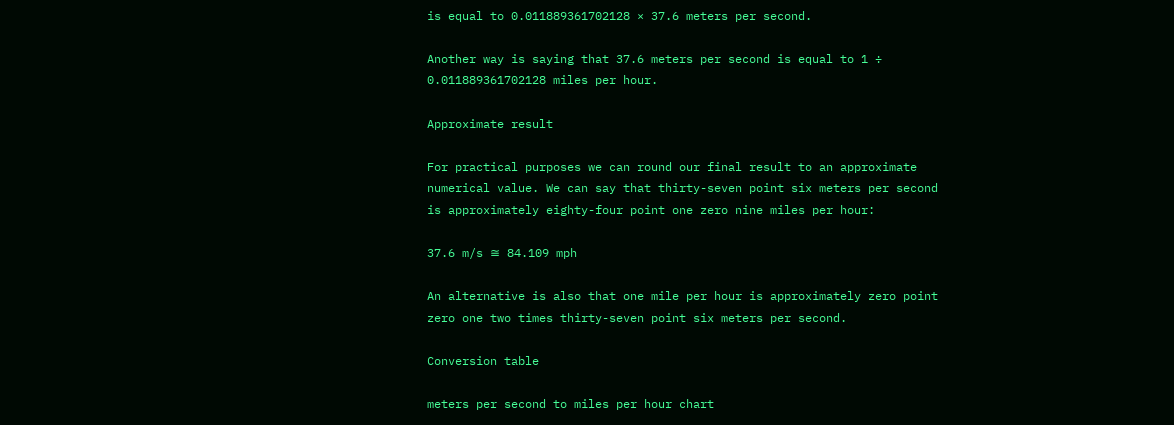is equal to 0.011889361702128 × 37.6 meters per second.

Another way is saying that 37.6 meters per second is equal to 1 ÷ 0.011889361702128 miles per hour.

Approximate result

For practical purposes we can round our final result to an approximate numerical value. We can say that thirty-seven point six meters per second is approximately eighty-four point one zero nine miles per hour:

37.6 m/s ≅ 84.109 mph

An alternative is also that one mile per hour is approximately zero point zero one two times thirty-seven point six meters per second.

Conversion table

meters per second to miles per hour chart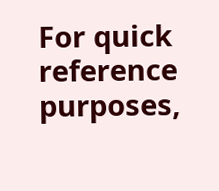For quick reference purposes,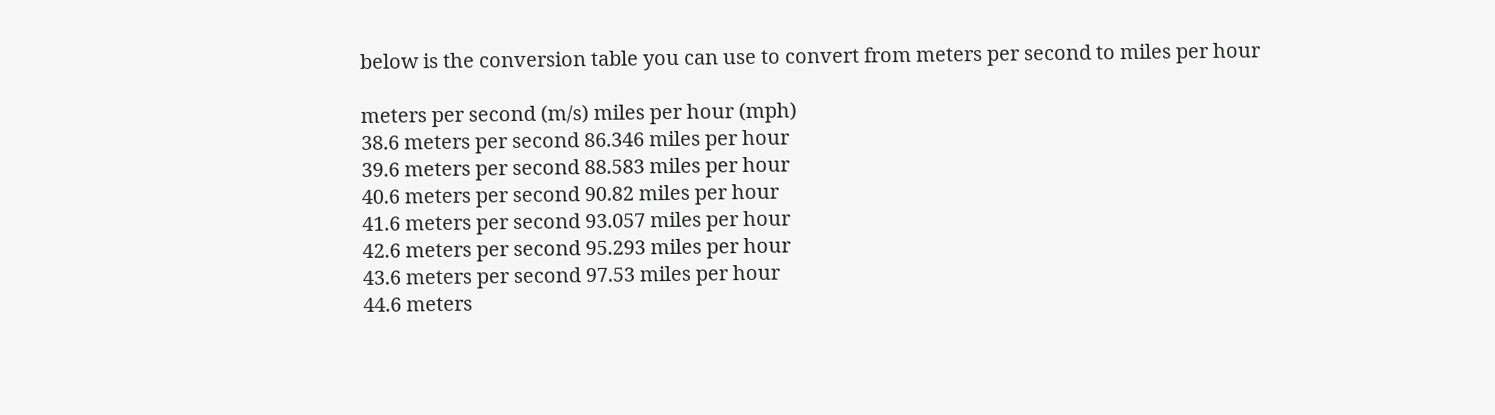below is the conversion table you can use to convert from meters per second to miles per hour

meters per second (m/s) miles per hour (mph)
38.6 meters per second 86.346 miles per hour
39.6 meters per second 88.583 miles per hour
40.6 meters per second 90.82 miles per hour
41.6 meters per second 93.057 miles per hour
42.6 meters per second 95.293 miles per hour
43.6 meters per second 97.53 miles per hour
44.6 meters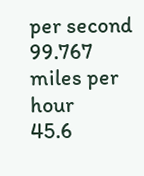per second 99.767 miles per hour
45.6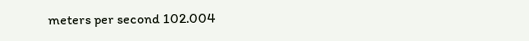meters per second 102.004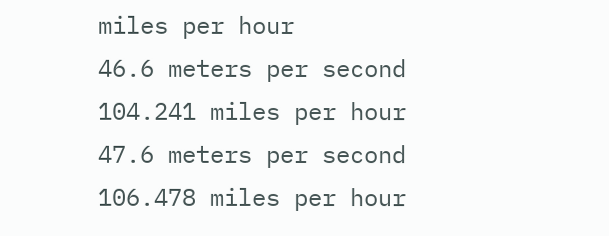miles per hour
46.6 meters per second 104.241 miles per hour
47.6 meters per second 106.478 miles per hour